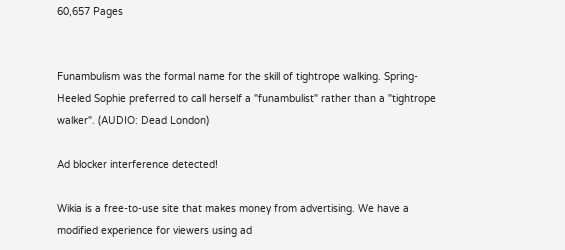60,657 Pages


Funambulism was the formal name for the skill of tightrope walking. Spring-Heeled Sophie preferred to call herself a "funambulist" rather than a "tightrope walker". (AUDIO: Dead London)

Ad blocker interference detected!

Wikia is a free-to-use site that makes money from advertising. We have a modified experience for viewers using ad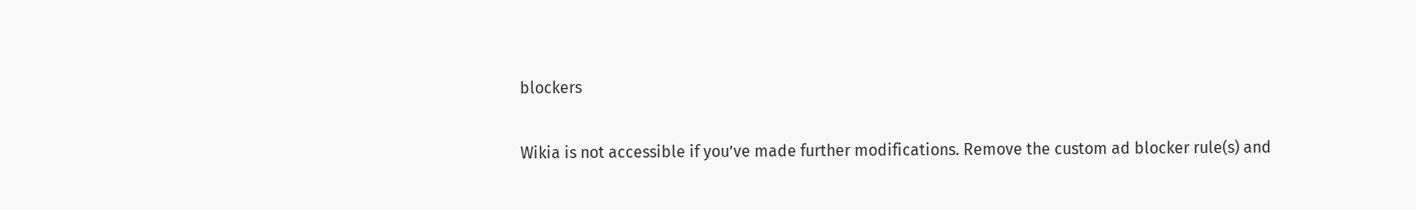blockers

Wikia is not accessible if you’ve made further modifications. Remove the custom ad blocker rule(s) and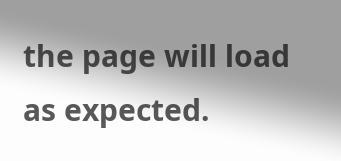the page will load as expected.